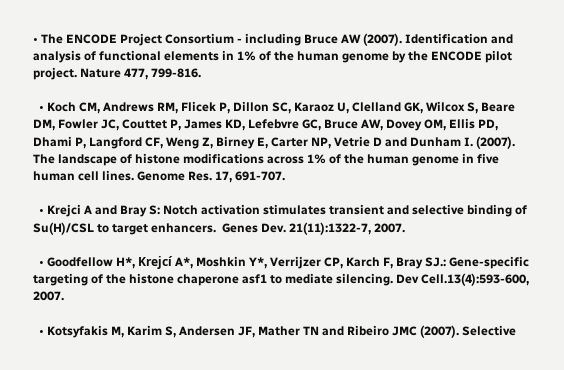• The ENCODE Project Consortium - including Bruce AW (2007). Identification and analysis of functional elements in 1% of the human genome by the ENCODE pilot project. Nature 477, 799-816.

  • Koch CM, Andrews RM, Flicek P, Dillon SC, Karaoz U, Clelland GK, Wilcox S, Beare DM, Fowler JC, Couttet P, James KD, Lefebvre GC, Bruce AW, Dovey OM, Ellis PD, Dhami P, Langford CF, Weng Z, Birney E, Carter NP, Vetrie D and Dunham I. (2007). The landscape of histone modifications across 1% of the human genome in five human cell lines. Genome Res. 17, 691-707.

  • Krejci A and Bray S: Notch activation stimulates transient and selective binding of Su(H)/CSL to target enhancers.  Genes Dev. 21(11):1322-7, 2007.

  • Goodfellow H*, Krejcí A*, Moshkin Y*, Verrijzer CP, Karch F, Bray SJ.: Gene-specific targeting of the histone chaperone asf1 to mediate silencing. Dev Cell.13(4):593-600, 2007.

  • Kotsyfakis M, Karim S, Andersen JF, Mather TN and Ribeiro JMC (2007). Selective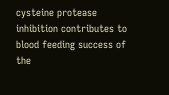cysteine protease inhibition contributes to blood feeding success of the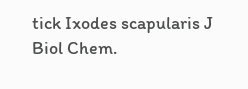tick Ixodes scapularis J Biol Chem.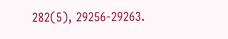282(5), 29256-29263.